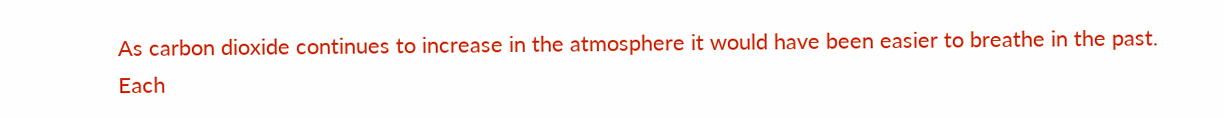As carbon dioxide continues to increase in the atmosphere it would have been easier to breathe in the past. Each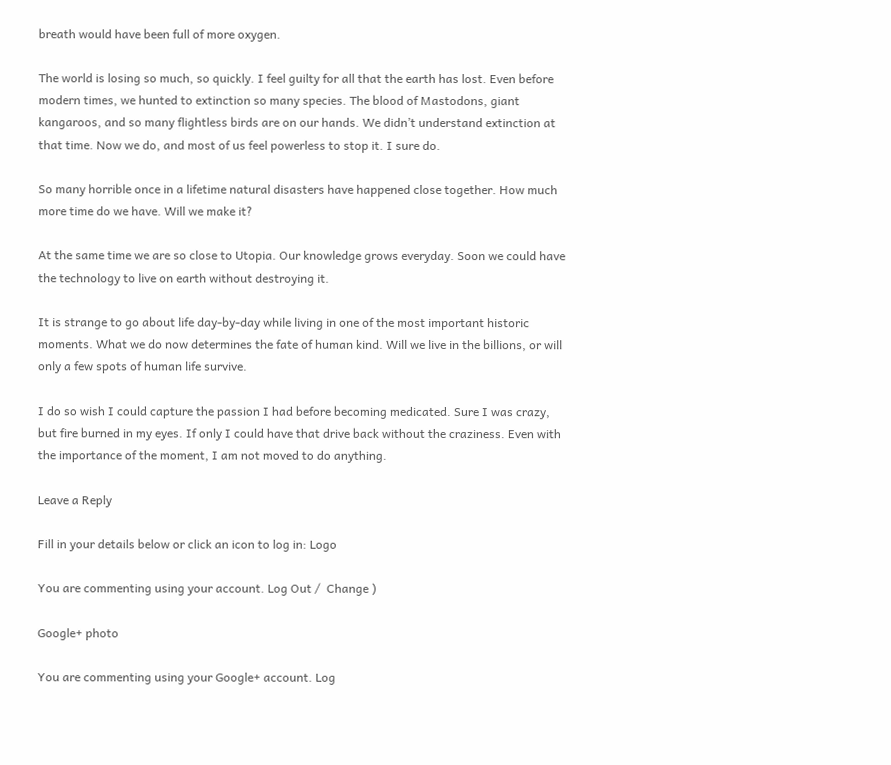breath would have been full of more oxygen.

The world is losing so much, so quickly. I feel guilty for all that the earth has lost. Even before modern times, we hunted to extinction so many species. The blood of Mastodons, giant kangaroos, and so many flightless birds are on our hands. We didn’t understand extinction at that time. Now we do, and most of us feel powerless to stop it. I sure do.

So many horrible once in a lifetime natural disasters have happened close together. How much more time do we have. Will we make it?

At the same time we are so close to Utopia. Our knowledge grows everyday. Soon we could have the technology to live on earth without destroying it.

It is strange to go about life day-by-day while living in one of the most important historic moments. What we do now determines the fate of human kind. Will we live in the billions, or will only a few spots of human life survive.

I do so wish I could capture the passion I had before becoming medicated. Sure I was crazy, but fire burned in my eyes. If only I could have that drive back without the craziness. Even with the importance of the moment, I am not moved to do anything.

Leave a Reply

Fill in your details below or click an icon to log in: Logo

You are commenting using your account. Log Out /  Change )

Google+ photo

You are commenting using your Google+ account. Log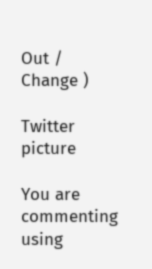Out /  Change )

Twitter picture

You are commenting using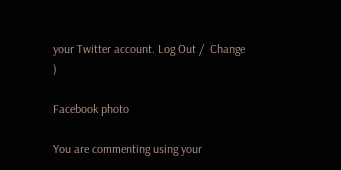your Twitter account. Log Out /  Change )

Facebook photo

You are commenting using your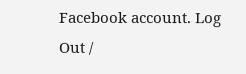Facebook account. Log Out /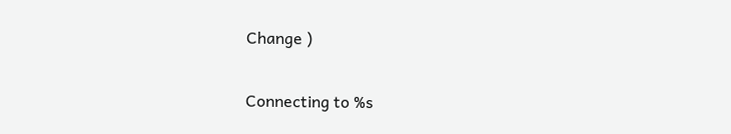Change )

Connecting to %s